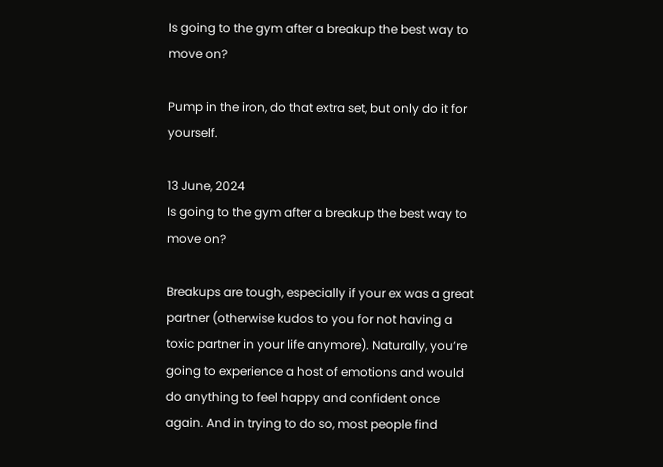Is going to the gym after a breakup the best way to move on?

Pump in the iron, do that extra set, but only do it for yourself.

13 June, 2024
Is going to the gym after a breakup the best way to move on?

Breakups are tough, especially if your ex was a great partner (otherwise kudos to you for not having a toxic partner in your life anymore). Naturally, you’re going to experience a host of emotions and would do anything to feel happy and confident once again. And in trying to do so, most people find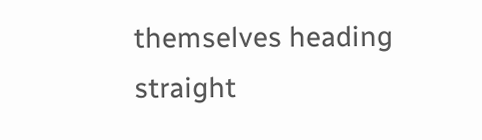themselves heading straight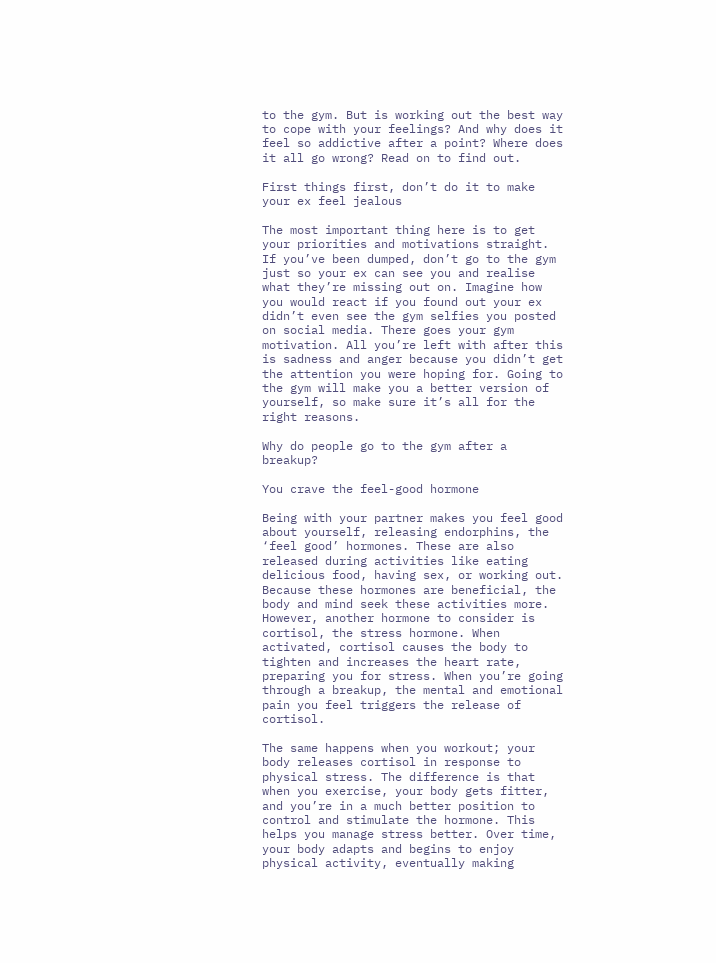to the gym. But is working out the best way to cope with your feelings? And why does it feel so addictive after a point? Where does it all go wrong? Read on to find out.

First things first, don’t do it to make your ex feel jealous

The most important thing here is to get your priorities and motivations straight. If you’ve been dumped, don’t go to the gym just so your ex can see you and realise what they’re missing out on. Imagine how you would react if you found out your ex didn’t even see the gym selfies you posted on social media. There goes your gym motivation. All you’re left with after this is sadness and anger because you didn’t get the attention you were hoping for. Going to the gym will make you a better version of yourself, so make sure it’s all for the right reasons.

Why do people go to the gym after a breakup?

You crave the feel-good hormone

Being with your partner makes you feel good about yourself, releasing endorphins, the ‘feel good’ hormones. These are also released during activities like eating delicious food, having sex, or working out. Because these hormones are beneficial, the body and mind seek these activities more. However, another hormone to consider is cortisol, the stress hormone. When activated, cortisol causes the body to tighten and increases the heart rate, preparing you for stress. When you’re going through a breakup, the mental and emotional pain you feel triggers the release of cortisol.

The same happens when you workout; your body releases cortisol in response to physical stress. The difference is that when you exercise, your body gets fitter, and you’re in a much better position to control and stimulate the hormone. This helps you manage stress better. Over time, your body adapts and begins to enjoy physical activity, eventually making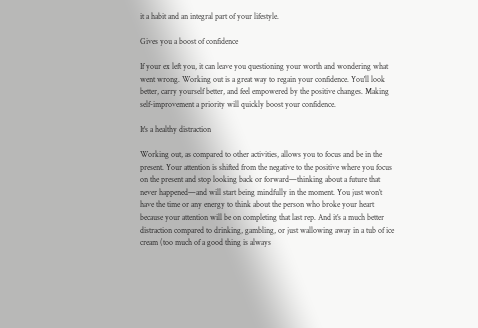it a habit and an integral part of your lifestyle.

Gives you a boost of confidence

If your ex left you, it can leave you questioning your worth and wondering what went wrong. Working out is a great way to regain your confidence. You'll look better, carry yourself better, and feel empowered by the positive changes. Making self-improvement a priority will quickly boost your confidence.

It's a healthy distraction

Working out, as compared to other activities, allows you to focus and be in the present. Your attention is shifted from the negative to the positive where you focus on the present and stop looking back or forward—thinking about a future that never happened—and will start being mindfully in the moment. You just won’t have the time or any energy to think about the person who broke your heart because your attention will be on completing that last rep. And it’s a much better distraction compared to drinking, gambling, or just wallowing away in a tub of ice cream (too much of a good thing is always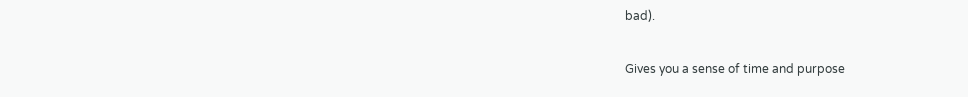bad).

Gives you a sense of time and purpose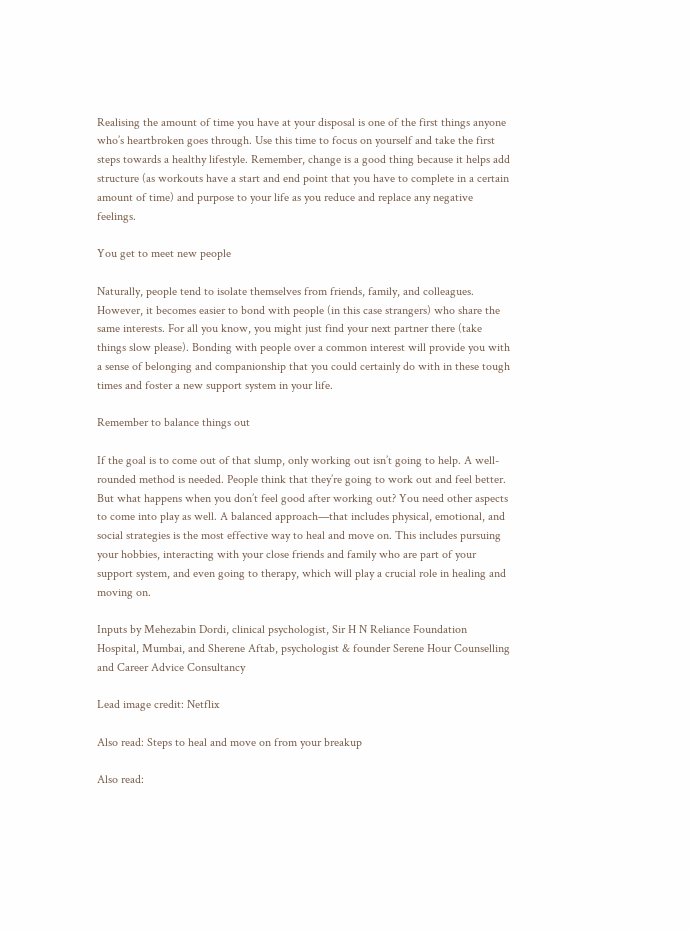Realising the amount of time you have at your disposal is one of the first things anyone who’s heartbroken goes through. Use this time to focus on yourself and take the first steps towards a healthy lifestyle. Remember, change is a good thing because it helps add structure (as workouts have a start and end point that you have to complete in a certain amount of time) and purpose to your life as you reduce and replace any negative feelings.

You get to meet new people

Naturally, people tend to isolate themselves from friends, family, and colleagues. However, it becomes easier to bond with people (in this case strangers) who share the same interests. For all you know, you might just find your next partner there (take things slow please). Bonding with people over a common interest will provide you with a sense of belonging and companionship that you could certainly do with in these tough times and foster a new support system in your life.

Remember to balance things out

If the goal is to come out of that slump, only working out isn’t going to help. A well-rounded method is needed. People think that they’re going to work out and feel better. But what happens when you don’t feel good after working out? You need other aspects to come into play as well. A balanced approach—that includes physical, emotional, and social strategies is the most effective way to heal and move on. This includes pursuing your hobbies, interacting with your close friends and family who are part of your support system, and even going to therapy, which will play a crucial role in healing and moving on.

Inputs by Mehezabin Dordi, clinical psychologist, Sir H N Reliance Foundation Hospital, Mumbai, and Sherene Aftab, psychologist & founder Serene Hour Counselling and Career Advice Consultancy

Lead image credit: Netflix

Also read: Steps to heal and move on from your breakup

Also read: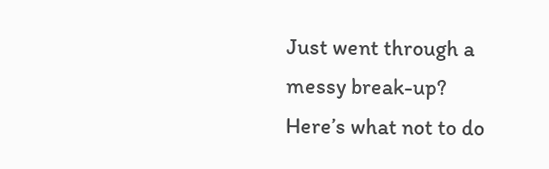Just went through a messy break-up? Here’s what not to do